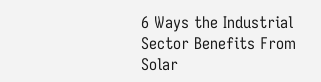6 Ways the Industrial Sector Benefits From Solar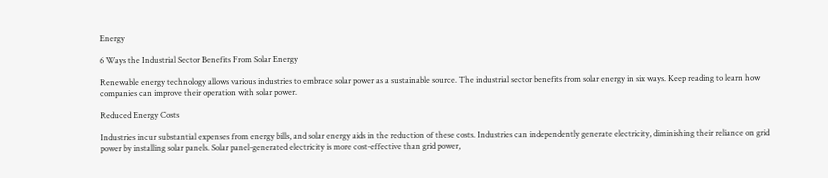Energy

6 Ways the Industrial Sector Benefits From Solar Energy

Renewable energy technology allows various industries to embrace solar power as a sustainable source. The industrial sector benefits from solar energy in six ways. Keep reading to learn how companies can improve their operation with solar power.

Reduced Energy Costs

Industries incur substantial expenses from energy bills, and solar energy aids in the reduction of these costs. Industries can independently generate electricity, diminishing their reliance on grid power by installing solar panels. Solar panel-generated electricity is more cost-effective than grid power,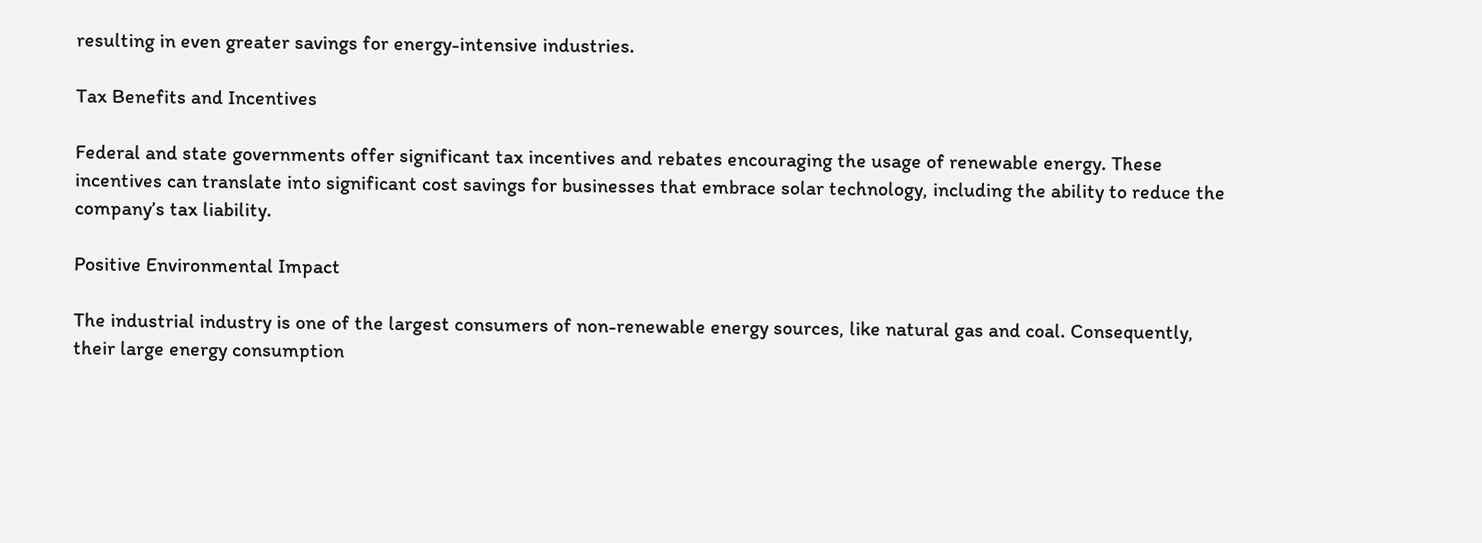resulting in even greater savings for energy-intensive industries.

Tax Benefits and Incentives

Federal and state governments offer significant tax incentives and rebates encouraging the usage of renewable energy. These incentives can translate into significant cost savings for businesses that embrace solar technology, including the ability to reduce the company’s tax liability.

Positive Environmental Impact

The industrial industry is one of the largest consumers of non-renewable energy sources, like natural gas and coal. Consequently, their large energy consumption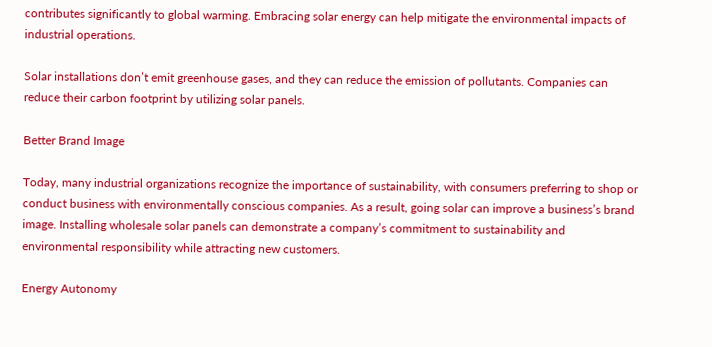contributes significantly to global warming. Embracing solar energy can help mitigate the environmental impacts of industrial operations.

Solar installations don’t emit greenhouse gases, and they can reduce the emission of pollutants. Companies can reduce their carbon footprint by utilizing solar panels.

Better Brand Image

Today, many industrial organizations recognize the importance of sustainability, with consumers preferring to shop or conduct business with environmentally conscious companies. As a result, going solar can improve a business’s brand image. Installing wholesale solar panels can demonstrate a company’s commitment to sustainability and environmental responsibility while attracting new customers.

Energy Autonomy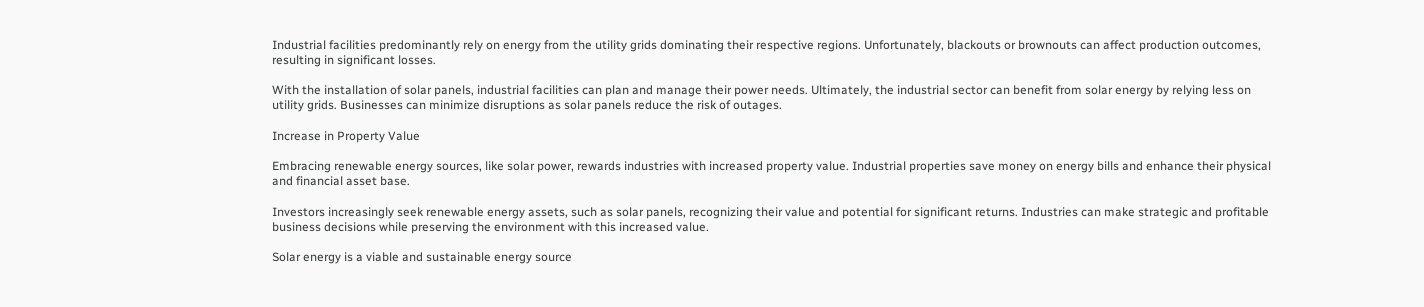Industrial facilities predominantly rely on energy from the utility grids dominating their respective regions. Unfortunately, blackouts or brownouts can affect production outcomes, resulting in significant losses.

With the installation of solar panels, industrial facilities can plan and manage their power needs. Ultimately, the industrial sector can benefit from solar energy by relying less on utility grids. Businesses can minimize disruptions as solar panels reduce the risk of outages.

Increase in Property Value

Embracing renewable energy sources, like solar power, rewards industries with increased property value. Industrial properties save money on energy bills and enhance their physical and financial asset base.

Investors increasingly seek renewable energy assets, such as solar panels, recognizing their value and potential for significant returns. Industries can make strategic and profitable business decisions while preserving the environment with this increased value.

Solar energy is a viable and sustainable energy source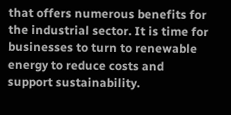that offers numerous benefits for the industrial sector. It is time for businesses to turn to renewable energy to reduce costs and support sustainability.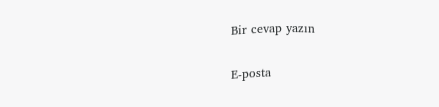Bir cevap yazın

E-posta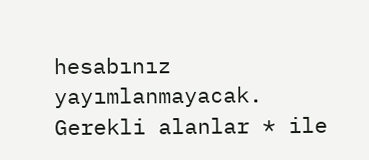hesabınız yayımlanmayacak. Gerekli alanlar * ile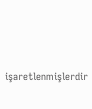işaretlenmişlerdir